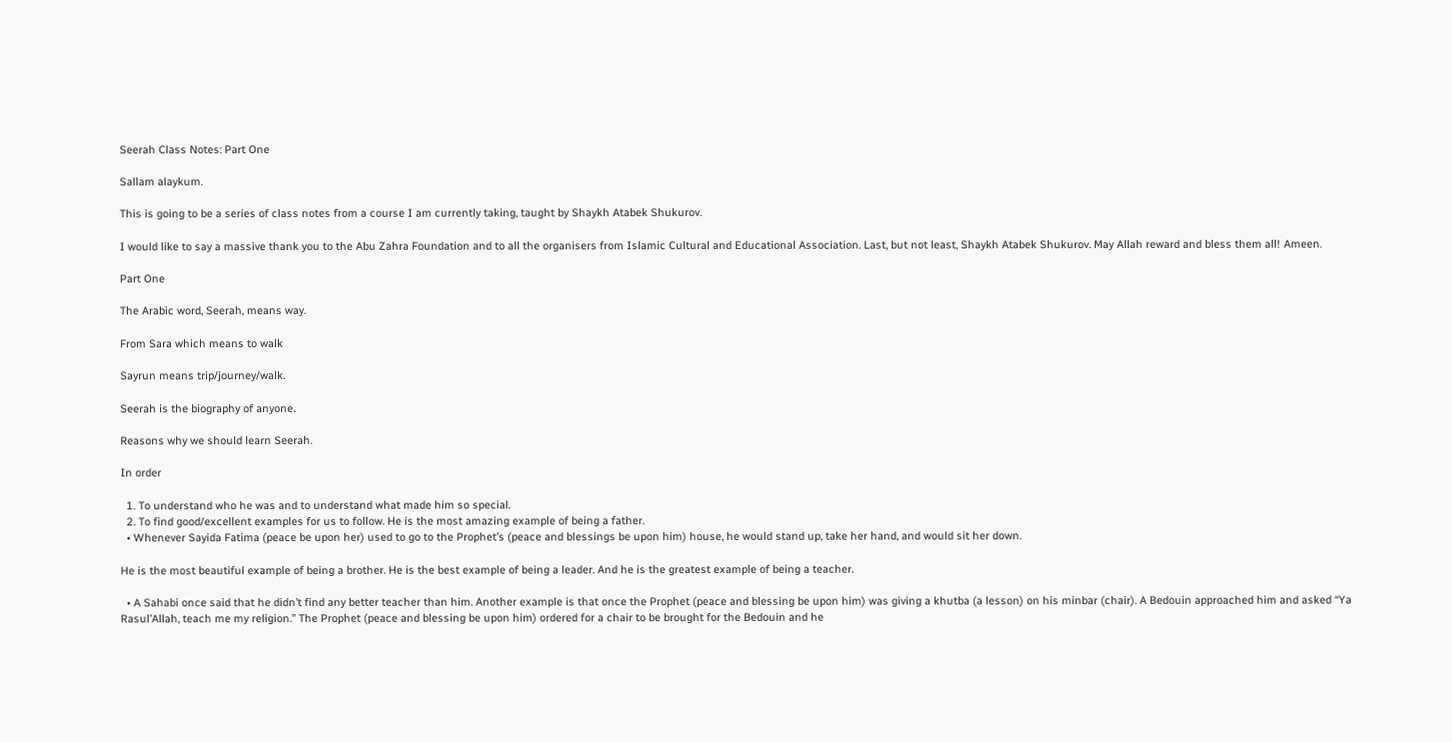Seerah Class Notes: Part One

Sallam alaykum.

This is going to be a series of class notes from a course I am currently taking, taught by Shaykh Atabek Shukurov.

I would like to say a massive thank you to the Abu Zahra Foundation and to all the organisers from Islamic Cultural and Educational Association. Last, but not least, Shaykh Atabek Shukurov. May Allah reward and bless them all! Ameen.

Part One

The Arabic word, Seerah, means way.

From Sara which means to walk

Sayrun means trip/journey/walk.

Seerah is the biography of anyone.

Reasons why we should learn Seerah.

In order

  1. To understand who he was and to understand what made him so special.
  2. To find good/excellent examples for us to follow. He is the most amazing example of being a father.
  • Whenever Sayida Fatima (peace be upon her) used to go to the Prophet’s (peace and blessings be upon him) house, he would stand up, take her hand, and would sit her down.

He is the most beautiful example of being a brother. He is the best example of being a leader. And he is the greatest example of being a teacher.

  • A Sahabi once said that he didn’t find any better teacher than him. Another example is that once the Prophet (peace and blessing be upon him) was giving a khutba (a lesson) on his minbar (chair). A Bedouin approached him and asked “Ya Rasul’Allah, teach me my religion.” The Prophet (peace and blessing be upon him) ordered for a chair to be brought for the Bedouin and he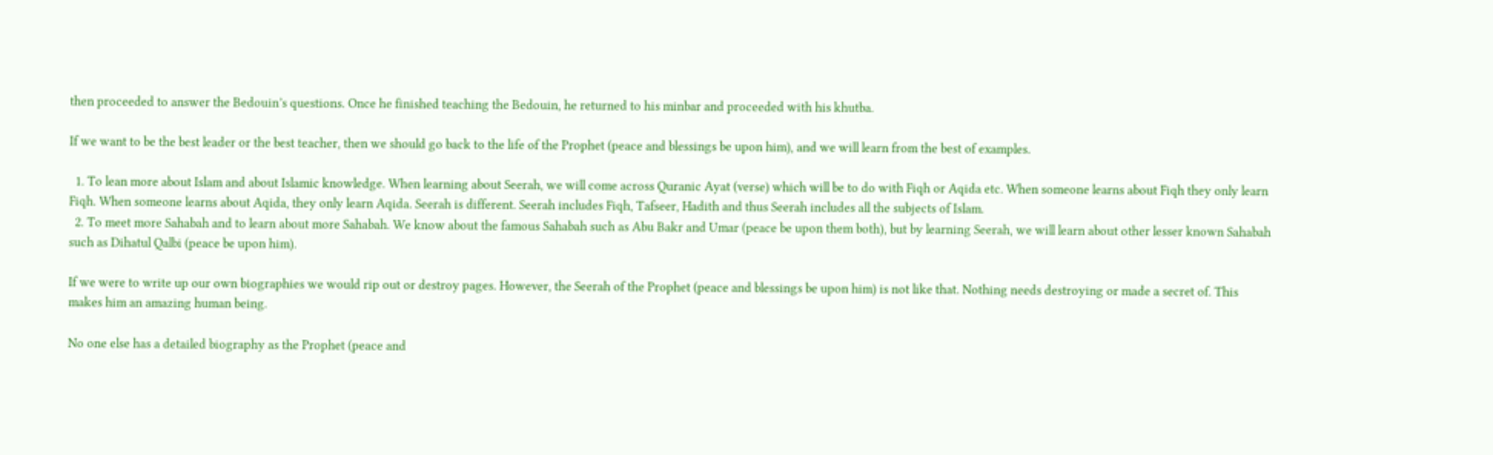then proceeded to answer the Bedouin’s questions. Once he finished teaching the Bedouin, he returned to his minbar and proceeded with his khutba.

If we want to be the best leader or the best teacher, then we should go back to the life of the Prophet (peace and blessings be upon him), and we will learn from the best of examples.

  1. To lean more about Islam and about Islamic knowledge. When learning about Seerah, we will come across Quranic Ayat (verse) which will be to do with Fiqh or Aqida etc. When someone learns about Fiqh they only learn Fiqh. When someone learns about Aqida, they only learn Aqida. Seerah is different. Seerah includes Fiqh, Tafseer, Hadith and thus Seerah includes all the subjects of Islam.
  2. To meet more Sahabah and to learn about more Sahabah. We know about the famous Sahabah such as Abu Bakr and Umar (peace be upon them both), but by learning Seerah, we will learn about other lesser known Sahabah such as Dihatul Qalbi (peace be upon him).

If we were to write up our own biographies we would rip out or destroy pages. However, the Seerah of the Prophet (peace and blessings be upon him) is not like that. Nothing needs destroying or made a secret of. This makes him an amazing human being.

No one else has a detailed biography as the Prophet (peace and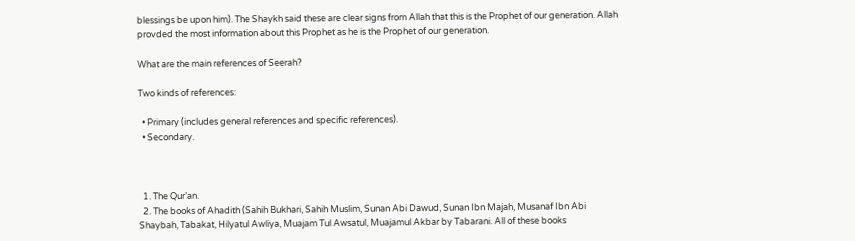blessings be upon him). The Shaykh said these are clear signs from Allah that this is the Prophet of our generation. Allah provded the most information about this Prophet as he is the Prophet of our generation.

What are the main references of Seerah?

Two kinds of references:

  • Primary (includes general references and specific references).
  • Secondary.



  1. The Qur’an.
  2. The books of Ahadith (Sahih Bukhari, Sahih Muslim, Sunan Abi Dawud, Sunan Ibn Majah, Musanaf Ibn Abi Shaybah, Tabakat, Hilyatul Awliya, Muajam Tul Awsatul, Muajamul Akbar by Tabarani. All of these books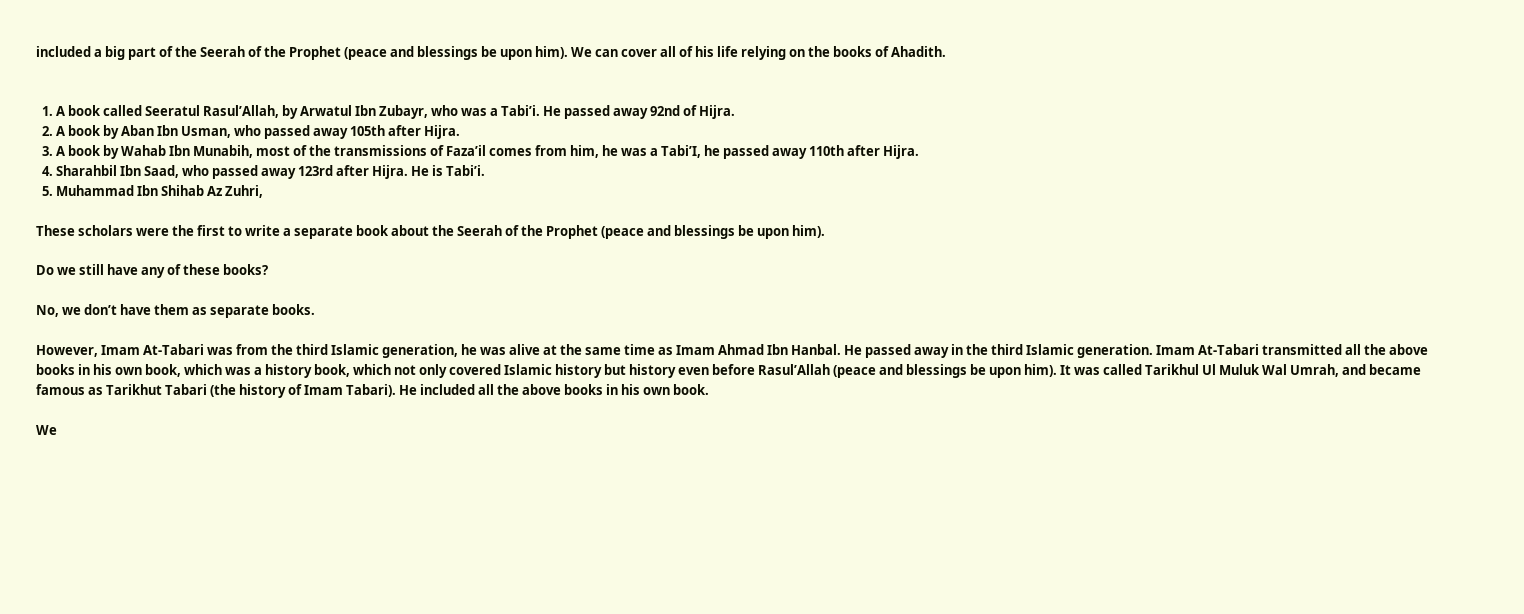included a big part of the Seerah of the Prophet (peace and blessings be upon him). We can cover all of his life relying on the books of Ahadith.


  1. A book called Seeratul Rasul’Allah, by Arwatul Ibn Zubayr, who was a Tabi’i. He passed away 92nd of Hijra.
  2. A book by Aban Ibn Usman, who passed away 105th after Hijra.
  3. A book by Wahab Ibn Munabih, most of the transmissions of Faza’il comes from him, he was a Tabi’I, he passed away 110th after Hijra.
  4. Sharahbil Ibn Saad, who passed away 123rd after Hijra. He is Tabi’i.
  5. Muhammad Ibn Shihab Az Zuhri,

These scholars were the first to write a separate book about the Seerah of the Prophet (peace and blessings be upon him).

Do we still have any of these books?

No, we don’t have them as separate books.

However, Imam At-Tabari was from the third Islamic generation, he was alive at the same time as Imam Ahmad Ibn Hanbal. He passed away in the third Islamic generation. Imam At-Tabari transmitted all the above books in his own book, which was a history book, which not only covered Islamic history but history even before Rasul’Allah (peace and blessings be upon him). It was called Tarikhul Ul Muluk Wal Umrah, and became famous as Tarikhut Tabari (the history of Imam Tabari). He included all the above books in his own book.

We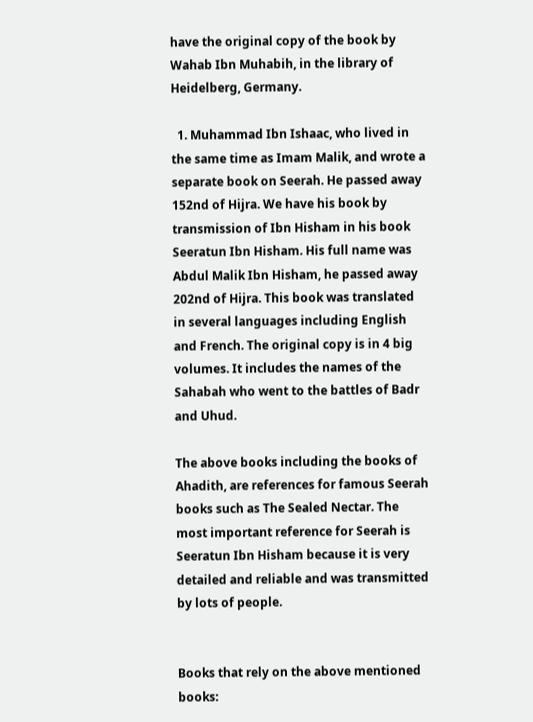have the original copy of the book by Wahab Ibn Muhabih, in the library of Heidelberg, Germany.

  1. Muhammad Ibn Ishaac, who lived in the same time as Imam Malik, and wrote a separate book on Seerah. He passed away 152nd of Hijra. We have his book by transmission of Ibn Hisham in his book Seeratun Ibn Hisham. His full name was Abdul Malik Ibn Hisham, he passed away 202nd of Hijra. This book was translated in several languages including English and French. The original copy is in 4 big volumes. It includes the names of the Sahabah who went to the battles of Badr and Uhud.

The above books including the books of Ahadith, are references for famous Seerah books such as The Sealed Nectar. The most important reference for Seerah is Seeratun Ibn Hisham because it is very detailed and reliable and was transmitted by lots of people.


Books that rely on the above mentioned books: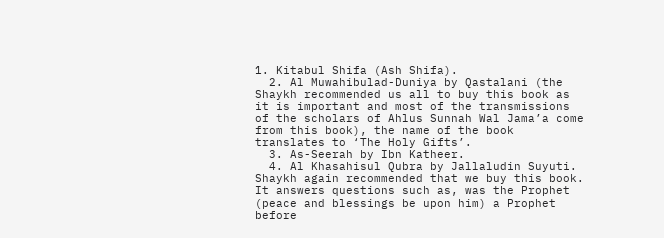1. Kitabul Shifa (Ash Shifa).
  2. Al Muwahibulad-Duniya by Qastalani (the Shaykh recommended us all to buy this book as it is important and most of the transmissions of the scholars of Ahlus Sunnah Wal Jama’a come from this book), the name of the book translates to ‘The Holy Gifts’.
  3. As-Seerah by Ibn Katheer.
  4. Al Khasahisul Qubra by Jallaludin Suyuti. Shaykh again recommended that we buy this book. It answers questions such as, was the Prophet (peace and blessings be upon him) a Prophet before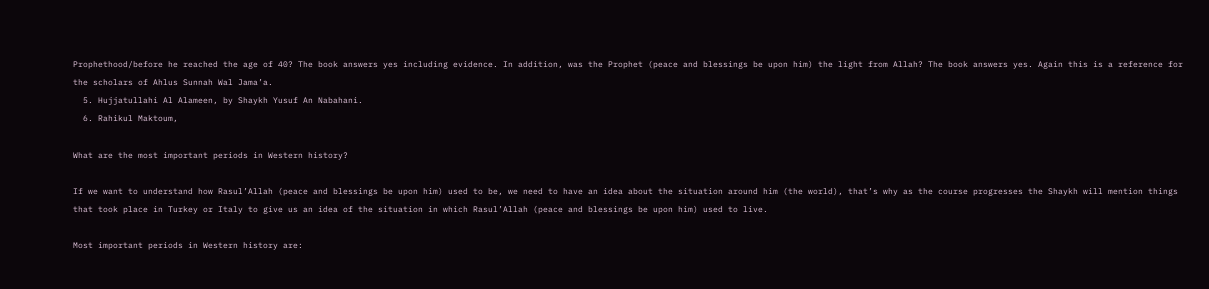Prophethood/before he reached the age of 40? The book answers yes including evidence. In addition, was the Prophet (peace and blessings be upon him) the light from Allah? The book answers yes. Again this is a reference for the scholars of Ahlus Sunnah Wal Jama’a.
  5. Hujjatullahi Al Alameen, by Shaykh Yusuf An Nabahani.
  6. Rahikul Maktoum,

What are the most important periods in Western history?

If we want to understand how Rasul’Allah (peace and blessings be upon him) used to be, we need to have an idea about the situation around him (the world), that’s why as the course progresses the Shaykh will mention things that took place in Turkey or Italy to give us an idea of the situation in which Rasul’Allah (peace and blessings be upon him) used to live.

Most important periods in Western history are: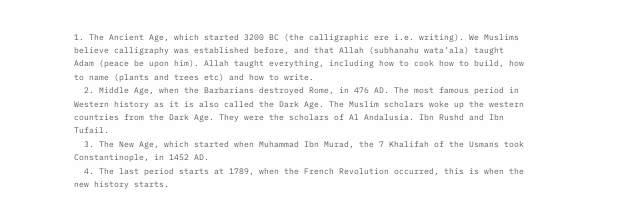1. The Ancient Age, which started 3200 BC (the calligraphic ere i.e. writing). We Muslims believe calligraphy was established before, and that Allah (subhanahu wata’ala) taught Adam (peace be upon him). Allah taught everything, including how to cook how to build, how to name (plants and trees etc) and how to write.
  2. Middle Age, when the Barbarians destroyed Rome, in 476 AD. The most famous period in Western history as it is also called the Dark Age. The Muslim scholars woke up the western countries from the Dark Age. They were the scholars of Al Andalusia. Ibn Rushd and Ibn Tufail.
  3. The New Age, which started when Muhammad Ibn Murad, the 7 Khalifah of the Usmans took Constantinople, in 1452 AD.
  4. The last period starts at 1789, when the French Revolution occurred, this is when the new history starts.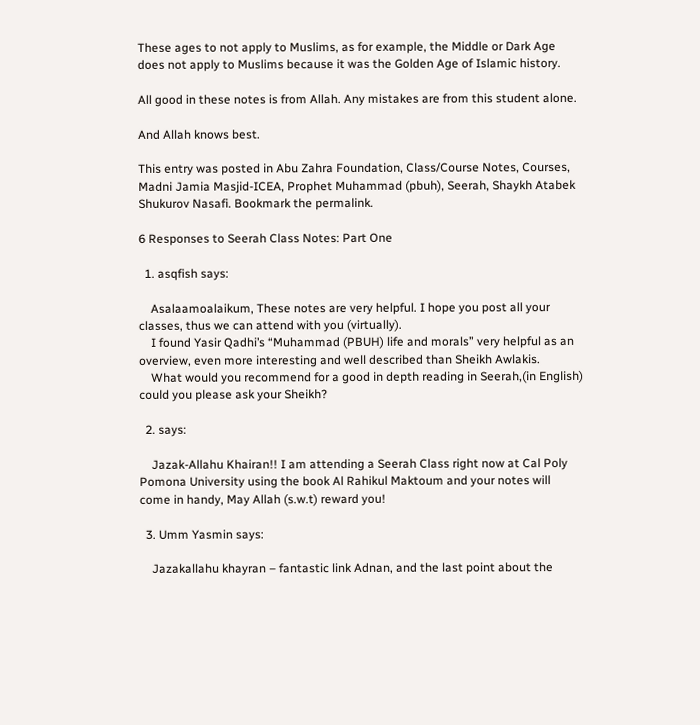These ages to not apply to Muslims, as for example, the Middle or Dark Age does not apply to Muslims because it was the Golden Age of Islamic history.

All good in these notes is from Allah. Any mistakes are from this student alone.

And Allah knows best.

This entry was posted in Abu Zahra Foundation, Class/Course Notes, Courses, Madni Jamia Masjid-ICEA, Prophet Muhammad (pbuh), Seerah, Shaykh Atabek Shukurov Nasafi. Bookmark the permalink.

6 Responses to Seerah Class Notes: Part One

  1. asqfish says:

    Asalaamoalaikum, These notes are very helpful. I hope you post all your classes, thus we can attend with you (virtually).
    I found Yasir Qadhi’s “Muhammad (PBUH) life and morals” very helpful as an overview, even more interesting and well described than Sheikh Awlakis.
    What would you recommend for a good in depth reading in Seerah,(in English) could you please ask your Sheikh?

  2. says:

    Jazak-Allahu Khairan!! I am attending a Seerah Class right now at Cal Poly Pomona University using the book Al Rahikul Maktoum and your notes will come in handy, May Allah (s.w.t) reward you!

  3. Umm Yasmin says:

    Jazakallahu khayran – fantastic link Adnan, and the last point about the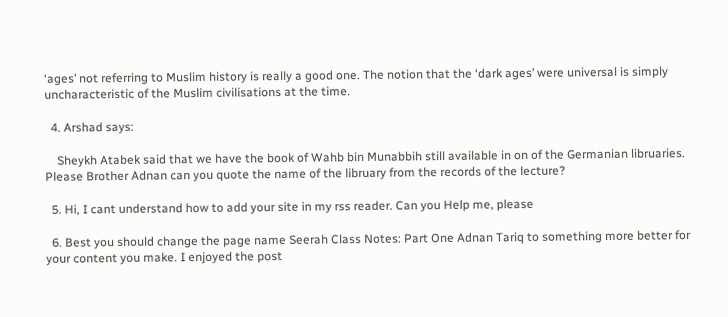‘ages’ not referring to Muslim history is really a good one. The notion that the ‘dark ages’ were universal is simply uncharacteristic of the Muslim civilisations at the time.

  4. Arshad says:

    Sheykh Atabek said that we have the book of Wahb bin Munabbih still available in on of the Germanian libruaries. Please Brother Adnan can you quote the name of the libruary from the records of the lecture?

  5. Hi, I cant understand how to add your site in my rss reader. Can you Help me, please

  6. Best you should change the page name Seerah Class Notes: Part One Adnan Tariq to something more better for your content you make. I enjoyed the post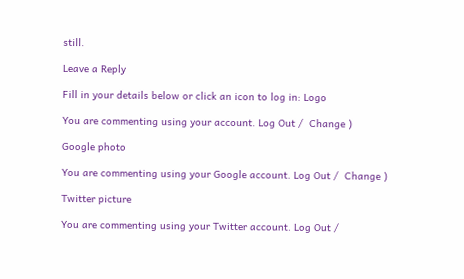still.

Leave a Reply

Fill in your details below or click an icon to log in: Logo

You are commenting using your account. Log Out /  Change )

Google photo

You are commenting using your Google account. Log Out /  Change )

Twitter picture

You are commenting using your Twitter account. Log Out /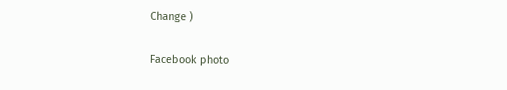Change )

Facebook photo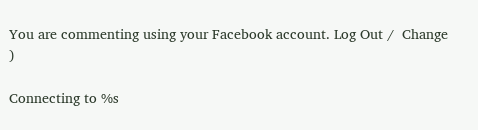You are commenting using your Facebook account. Log Out /  Change )

Connecting to %s